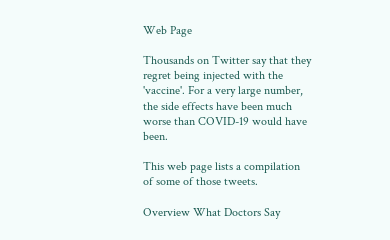Web Page

Thousands on Twitter say that they regret being injected with the 'vaccine'. For a very large number, the side effects have been much worse than COVID-19 would have been.

This web page lists a compilation of some of those tweets.

Overview What Doctors Say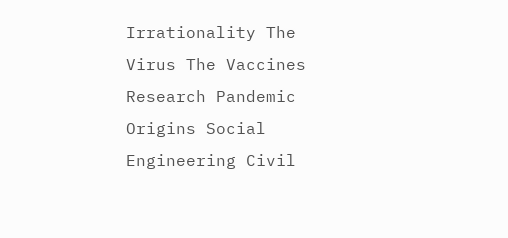Irrationality The Virus The Vaccines Research Pandemic Origins Social Engineering Civil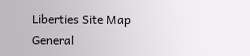Liberties Site Map
General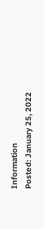Information
Posted: January 25, 2022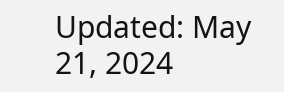Updated: May 21, 2024